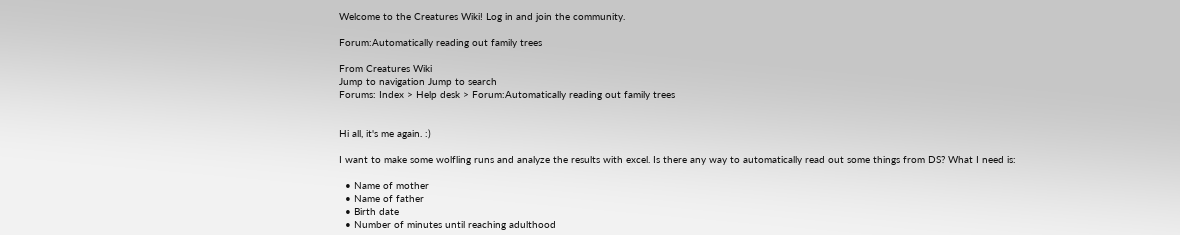Welcome to the Creatures Wiki! Log in and join the community.

Forum:Automatically reading out family trees

From Creatures Wiki
Jump to navigation Jump to search
Forums: Index > Help desk > Forum:Automatically reading out family trees


Hi all, it's me again. :)

I want to make some wolfling runs and analyze the results with excel. Is there any way to automatically read out some things from DS? What I need is:

  • Name of mother
  • Name of father
  • Birth date
  • Number of minutes until reaching adulthood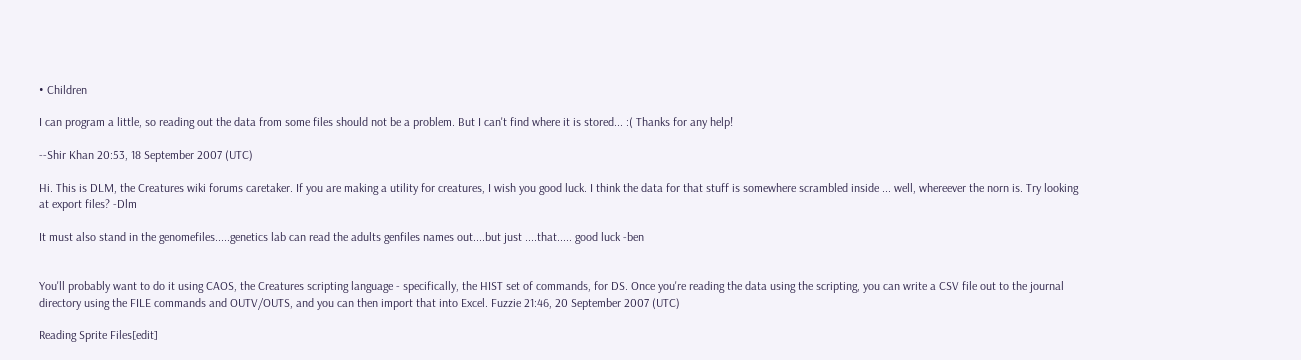• Children

I can program a little, so reading out the data from some files should not be a problem. But I can't find where it is stored... :( Thanks for any help!

--Shir Khan 20:53, 18 September 2007 (UTC)

Hi. This is DLM, the Creatures wiki forums caretaker. If you are making a utility for creatures, I wish you good luck. I think the data for that stuff is somewhere scrambled inside ... well, whereever the norn is. Try looking at export files? -Dlm

It must also stand in the genomefiles.....genetics lab can read the adults genfiles names out....but just ....that..... good luck -ben


You'll probably want to do it using CAOS, the Creatures scripting language - specifically, the HIST set of commands, for DS. Once you're reading the data using the scripting, you can write a CSV file out to the journal directory using the FILE commands and OUTV/OUTS, and you can then import that into Excel. Fuzzie 21:46, 20 September 2007 (UTC)

Reading Sprite Files[edit]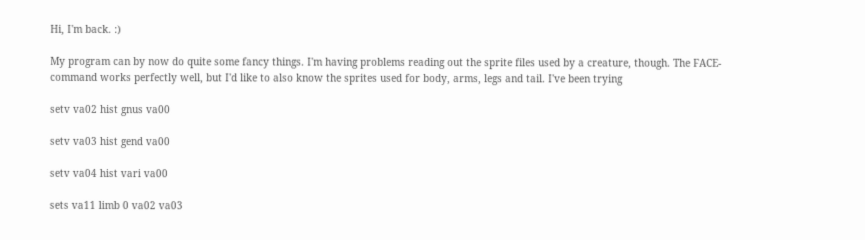Hi, I'm back. :)

My program can by now do quite some fancy things. I'm having problems reading out the sprite files used by a creature, though. The FACE-command works perfectly well, but I'd like to also know the sprites used for body, arms, legs and tail. I've been trying

setv va02 hist gnus va00

setv va03 hist gend va00

setv va04 hist vari va00

sets va11 limb 0 va02 va03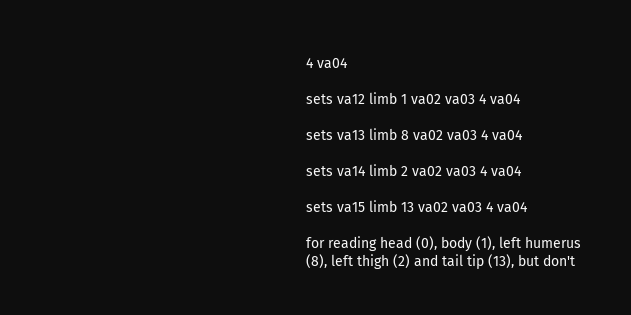4 va04

sets va12 limb 1 va02 va03 4 va04

sets va13 limb 8 va02 va03 4 va04

sets va14 limb 2 va02 va03 4 va04

sets va15 limb 13 va02 va03 4 va04

for reading head (0), body (1), left humerus (8), left thigh (2) and tail tip (13), but don't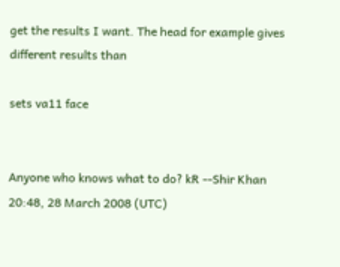get the results I want. The head for example gives different results than

sets va11 face


Anyone who knows what to do? kR --Shir Khan 20:48, 28 March 2008 (UTC)